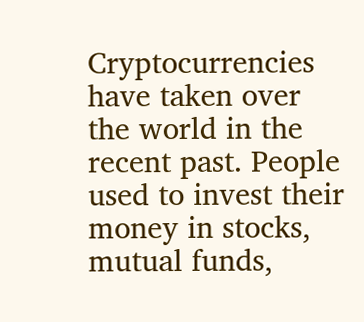Cryptocurrencies have taken over the world in the recent past. People used to invest their money in stocks, mutual funds,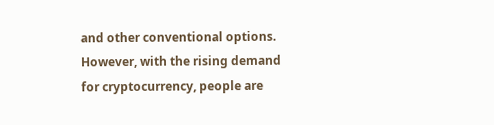and other conventional options. However, with the rising demand for cryptocurrency, people are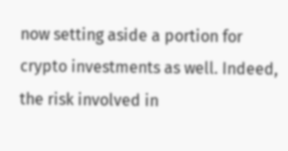now setting aside a portion for crypto investments as well. Indeed, the risk involved in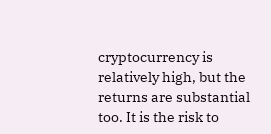cryptocurrency is relatively high, but the returns are substantial too. It is the risk to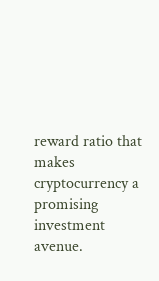reward ratio that makes cryptocurrency a promising investment avenue.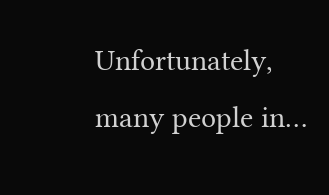Unfortunately, many people in…